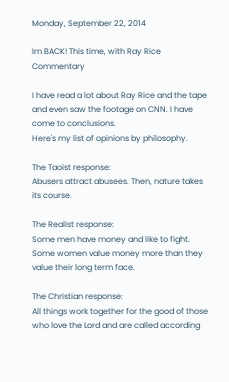Monday, September 22, 2014

Im BACK! This time, with Ray Rice Commentary

I have read a lot about Ray Rice and the tape and even saw the footage on CNN. I have come to conclusions.
Here's my list of opinions by philosophy.

The Taoist response:
Abusers attract abusees. Then, nature takes its course.

The Realist response:
Some men have money and like to fight. Some women value money more than they value their long term face.

The Christian response:
All things work together for the good of those who love the Lord and are called according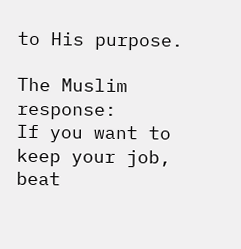to His purpose.

The Muslim response:
If you want to keep your job, beat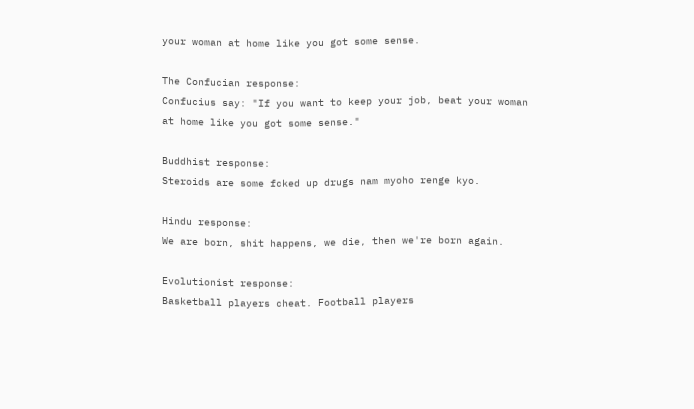your woman at home like you got some sense.

The Confucian response:
Confucius say: "If you want to keep your job, beat your woman at home like you got some sense."

Buddhist response:
Steroids are some fcked up drugs nam myoho renge kyo.

Hindu response:
We are born, shit happens, we die, then we're born again.

Evolutionist response:
Basketball players cheat. Football players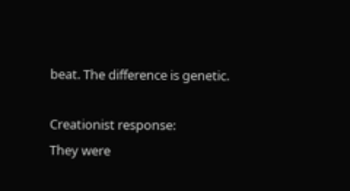beat. The difference is genetic.

Creationist response:
They were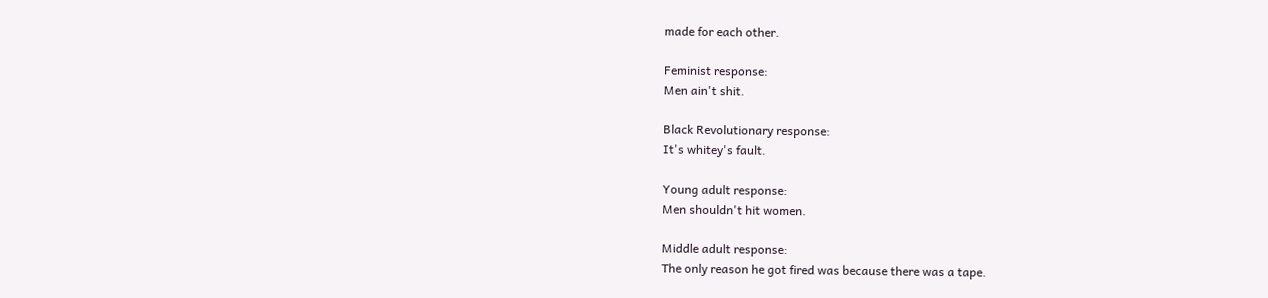made for each other.

Feminist response:
Men ain't shit.

Black Revolutionary response:
It's whitey's fault.

Young adult response:
Men shouldn't hit women.

Middle adult response:
The only reason he got fired was because there was a tape.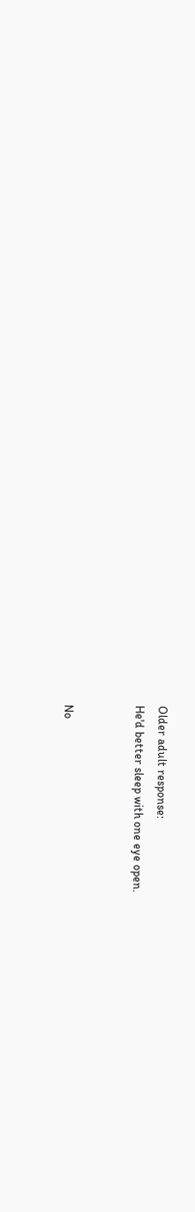Older adult response:
He'd better sleep with one eye open.


No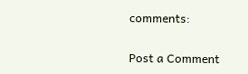comments:

Post a Comment